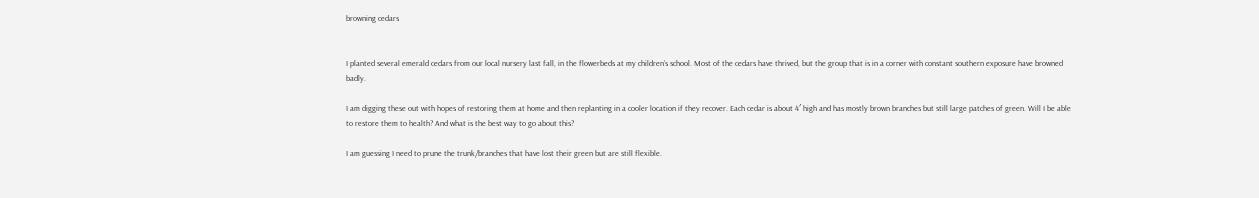browning cedars


I planted several emerald cedars from our local nursery last fall, in the flowerbeds at my children’s school. Most of the cedars have thrived, but the group that is in a corner with constant southern exposure have browned badly.

I am digging these out with hopes of restoring them at home and then replanting in a cooler location if they recover. Each cedar is about 4′ high and has mostly brown branches but still large patches of green. Will I be able to restore them to health? And what is the best way to go about this?

I am guessing I need to prune the trunk/branches that have lost their green but are still flexible.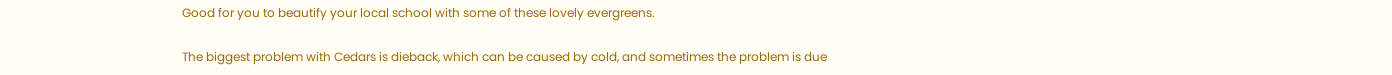Good for you to beautify your local school with some of these lovely evergreens.

The biggest problem with Cedars is dieback, which can be caused by cold, and sometimes the problem is due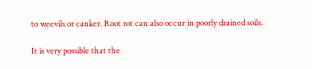to weevils or canker. Root rot can also occur in poorly drained soils.

It is very possible that the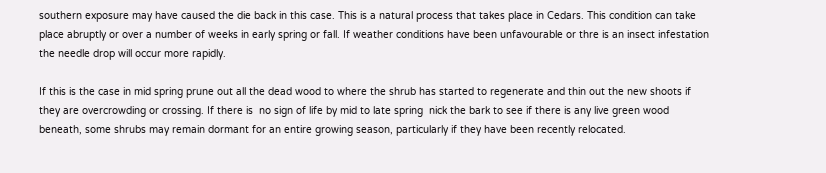southern exposure may have caused the die back in this case. This is a natural process that takes place in Cedars. This condition can take place abruptly or over a number of weeks in early spring or fall. If weather conditions have been unfavourable or thre is an insect infestation the needle drop will occur more rapidly.

If this is the case in mid spring prune out all the dead wood to where the shrub has started to regenerate and thin out the new shoots if they are overcrowding or crossing. If there is  no sign of life by mid to late spring  nick the bark to see if there is any live green wood beneath, some shrubs may remain dormant for an entire growing season, particularly if they have been recently relocated.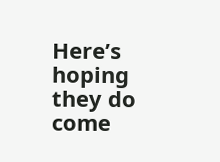Here’s hoping they do come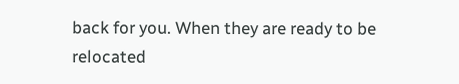back for you. When they are ready to be relocated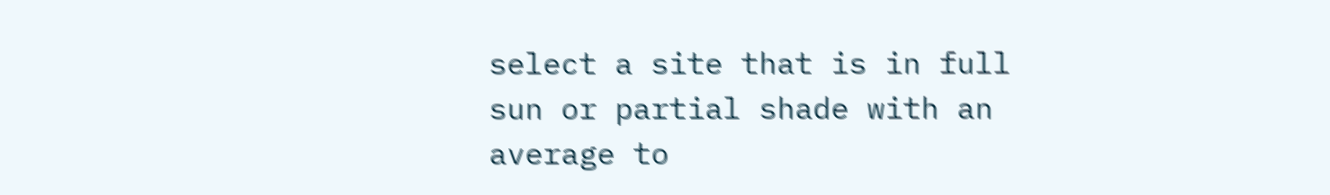select a site that is in full sun or partial shade with an average to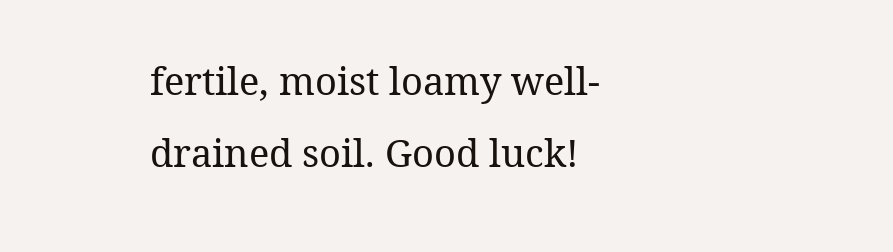fertile, moist loamy well-drained soil. Good luck!